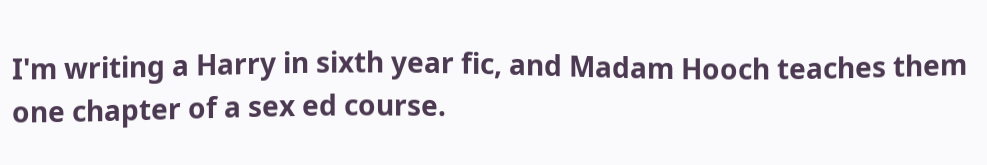I'm writing a Harry in sixth year fic, and Madam Hooch teaches them one chapter of a sex ed course.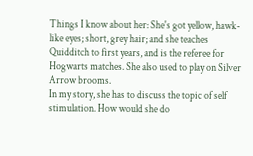Things I know about her: She's got yellow, hawk-like eyes; short, grey hair; and she teaches Quidditch to first years, and is the referee for Hogwarts matches. She also used to play on Silver Arrow brooms.
In my story, she has to discuss the topic of self stimulation. How would she do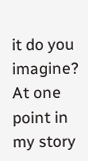it do you imagine? At one point in my story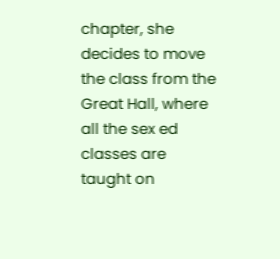chapter, she decides to move the class from the Great Hall, where all the sex ed classes are taught on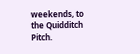weekends, to the Quidditch Pitch.